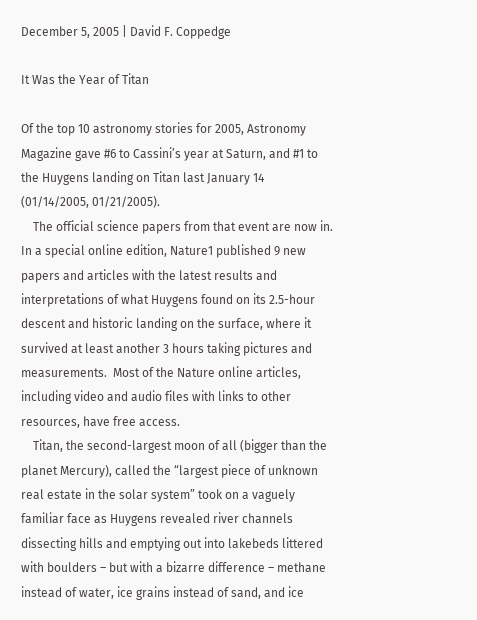December 5, 2005 | David F. Coppedge

It Was the Year of Titan

Of the top 10 astronomy stories for 2005, Astronomy Magazine gave #6 to Cassini’s year at Saturn, and #1 to the Huygens landing on Titan last January 14 (01/14/2005, 01/21/2005).
    The official science papers from that event are now in.  In a special online edition, Nature1 published 9 new papers and articles with the latest results and interpretations of what Huygens found on its 2.5-hour descent and historic landing on the surface, where it survived at least another 3 hours taking pictures and measurements.  Most of the Nature online articles, including video and audio files with links to other resources, have free access.
    Titan, the second-largest moon of all (bigger than the planet Mercury), called the “largest piece of unknown real estate in the solar system” took on a vaguely familiar face as Huygens revealed river channels dissecting hills and emptying out into lakebeds littered with boulders – but with a bizarre difference – methane instead of water, ice grains instead of sand, and ice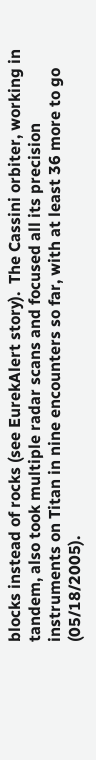blocks instead of rocks (see EurekAlert story).  The Cassini orbiter, working in tandem, also took multiple radar scans and focused all its precision instruments on Titan in nine encounters so far, with at least 36 more to go (05/18/2005).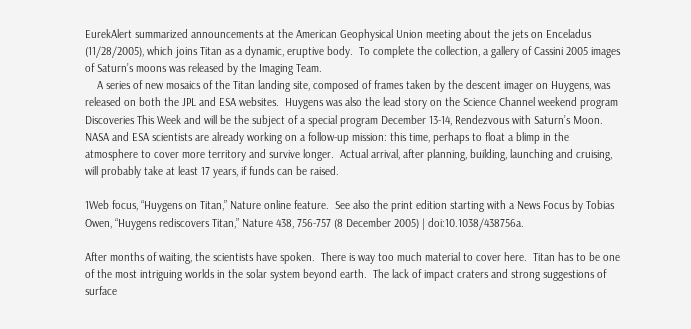EurekAlert summarized announcements at the American Geophysical Union meeting about the jets on Enceladus (11/28/2005), which joins Titan as a dynamic, eruptive body.  To complete the collection, a gallery of Cassini 2005 images of Saturn’s moons was released by the Imaging Team.
    A series of new mosaics of the Titan landing site, composed of frames taken by the descent imager on Huygens, was released on both the JPL and ESA websites.  Huygens was also the lead story on the Science Channel weekend program Discoveries This Week and will be the subject of a special program December 13-14, Rendezvous with Saturn’s Moon.  NASA and ESA scientists are already working on a follow-up mission: this time, perhaps to float a blimp in the atmosphere to cover more territory and survive longer.  Actual arrival, after planning, building, launching and cruising, will probably take at least 17 years, if funds can be raised.

1Web focus, “Huygens on Titan,” Nature online feature.  See also the print edition starting with a News Focus by Tobias Owen, “Huygens rediscovers Titan,” Nature 438, 756-757 (8 December 2005) | doi:10.1038/438756a.

After months of waiting, the scientists have spoken.  There is way too much material to cover here.  Titan has to be one of the most intriguing worlds in the solar system beyond earth.  The lack of impact craters and strong suggestions of surface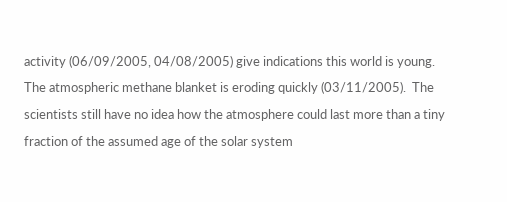activity (06/09/2005, 04/08/2005) give indications this world is young.  The atmospheric methane blanket is eroding quickly (03/11/2005).  The scientists still have no idea how the atmosphere could last more than a tiny fraction of the assumed age of the solar system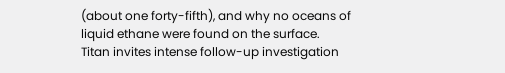(about one forty-fifth), and why no oceans of liquid ethane were found on the surface.  Titan invites intense follow-up investigation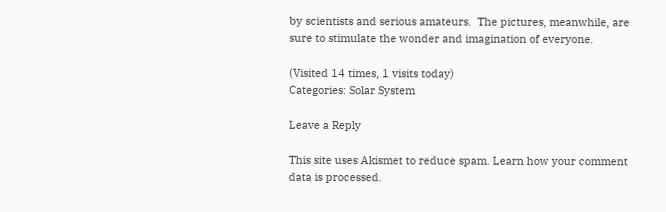by scientists and serious amateurs.  The pictures, meanwhile, are sure to stimulate the wonder and imagination of everyone.

(Visited 14 times, 1 visits today)
Categories: Solar System

Leave a Reply

This site uses Akismet to reduce spam. Learn how your comment data is processed.